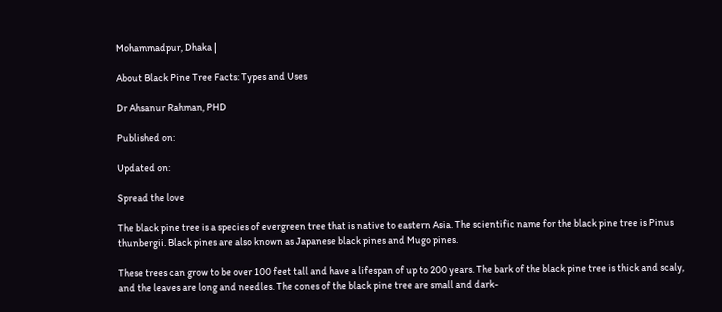Mohammadpur, Dhaka |

About Black Pine Tree Facts: Types and Uses

Dr Ahsanur Rahman, PHD

Published on:

Updated on:

Spread the love

The black pine tree is a species of evergreen tree that is native to eastern Asia. The scientific name for the black pine tree is Pinus thunbergii. Black pines are also known as Japanese black pines and Mugo pines.

These trees can grow to be over 100 feet tall and have a lifespan of up to 200 years. The bark of the black pine tree is thick and scaly, and the leaves are long and needles. The cones of the black pine tree are small and dark-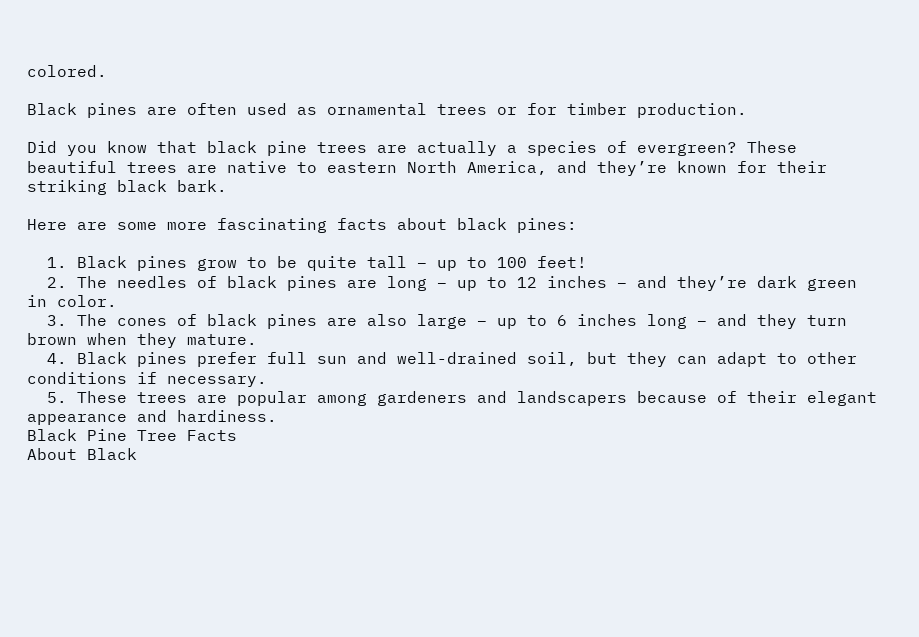colored.

Black pines are often used as ornamental trees or for timber production.

Did you know that black pine trees are actually a species of evergreen? These beautiful trees are native to eastern North America, and they’re known for their striking black bark.

Here are some more fascinating facts about black pines:

  1. Black pines grow to be quite tall – up to 100 feet!
  2. The needles of black pines are long – up to 12 inches – and they’re dark green in color.
  3. The cones of black pines are also large – up to 6 inches long – and they turn brown when they mature.
  4. Black pines prefer full sun and well-drained soil, but they can adapt to other conditions if necessary.
  5. These trees are popular among gardeners and landscapers because of their elegant appearance and hardiness.
Black Pine Tree Facts
About Black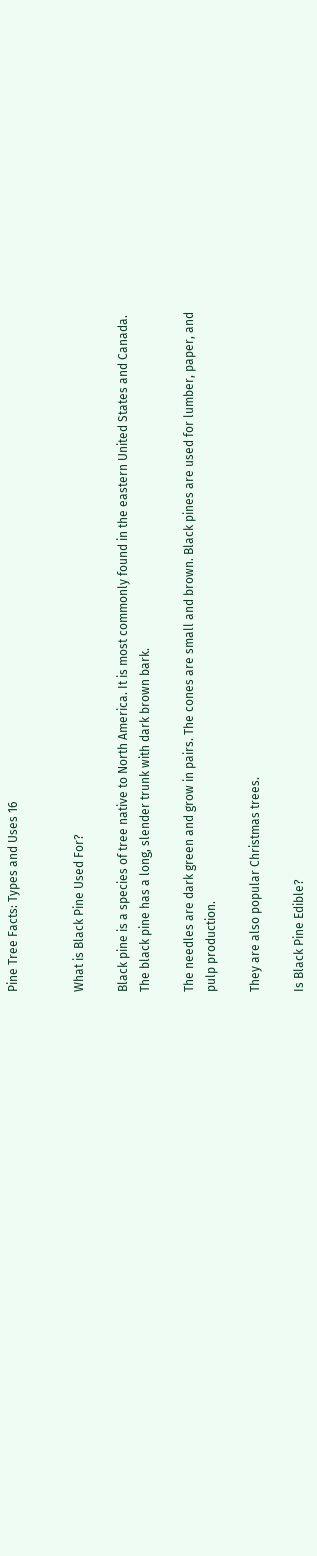Pine Tree Facts: Types and Uses 16


What is Black Pine Used For?

Black pine is a species of tree native to North America. It is most commonly found in the eastern United States and Canada. The black pine has a long, slender trunk with dark brown bark.

The needles are dark green and grow in pairs. The cones are small and brown. Black pines are used for lumber, paper, and pulp production.

They are also popular Christmas trees.

Is Black Pine Edible?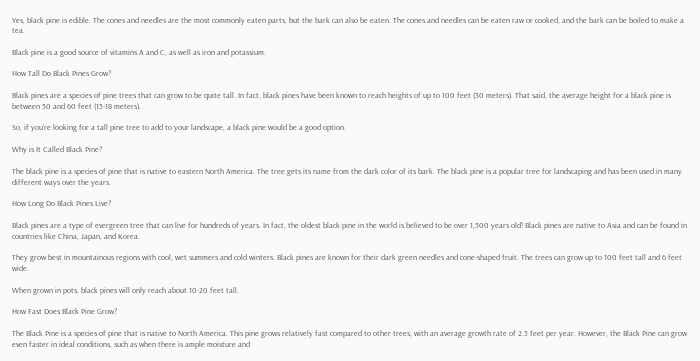Yes, black pine is edible. The cones and needles are the most commonly eaten parts, but the bark can also be eaten. The cones and needles can be eaten raw or cooked, and the bark can be boiled to make a tea.

Black pine is a good source of vitamins A and C, as well as iron and potassium.

How Tall Do Black Pines Grow?

Black pines are a species of pine trees that can grow to be quite tall. In fact, black pines have been known to reach heights of up to 100 feet (30 meters). That said, the average height for a black pine is between 50 and 60 feet (15-18 meters).

So, if you’re looking for a tall pine tree to add to your landscape, a black pine would be a good option.

Why is It Called Black Pine?

The black pine is a species of pine that is native to eastern North America. The tree gets its name from the dark color of its bark. The black pine is a popular tree for landscaping and has been used in many different ways over the years.

How Long Do Black Pines Live?

Black pines are a type of evergreen tree that can live for hundreds of years. In fact, the oldest black pine in the world is believed to be over 1,500 years old! Black pines are native to Asia and can be found in countries like China, Japan, and Korea.

They grow best in mountainous regions with cool, wet summers and cold winters. Black pines are known for their dark green needles and cone-shaped fruit. The trees can grow up to 100 feet tall and 6 feet wide.

When grown in pots, black pines will only reach about 10-20 feet tall.

How Fast Does Black Pine Grow?

The Black Pine is a species of pine that is native to North America. This pine grows relatively fast compared to other trees, with an average growth rate of 2.5 feet per year. However, the Black Pine can grow even faster in ideal conditions, such as when there is ample moisture and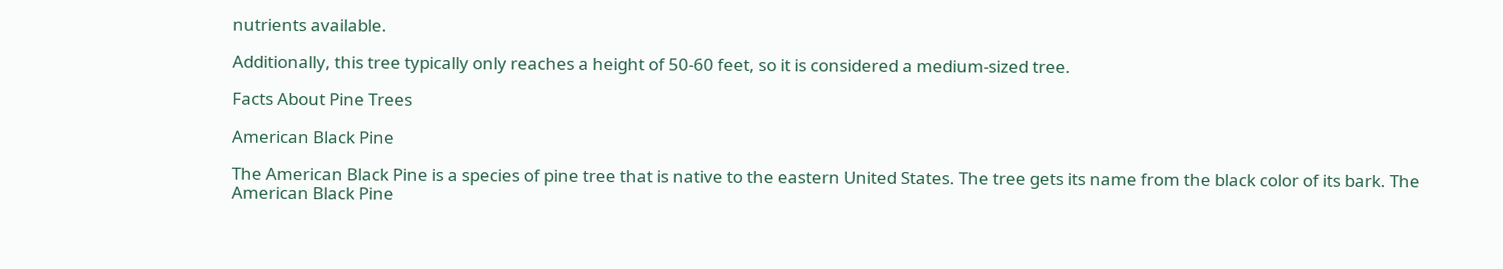nutrients available.

Additionally, this tree typically only reaches a height of 50-60 feet, so it is considered a medium-sized tree.

Facts About Pine Trees

American Black Pine

The American Black Pine is a species of pine tree that is native to the eastern United States. The tree gets its name from the black color of its bark. The American Black Pine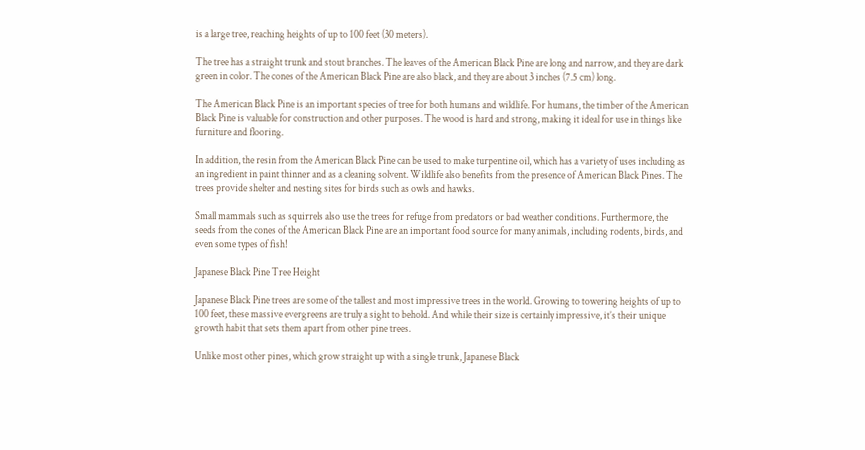is a large tree, reaching heights of up to 100 feet (30 meters).

The tree has a straight trunk and stout branches. The leaves of the American Black Pine are long and narrow, and they are dark green in color. The cones of the American Black Pine are also black, and they are about 3 inches (7.5 cm) long.

The American Black Pine is an important species of tree for both humans and wildlife. For humans, the timber of the American Black Pine is valuable for construction and other purposes. The wood is hard and strong, making it ideal for use in things like furniture and flooring.

In addition, the resin from the American Black Pine can be used to make turpentine oil, which has a variety of uses including as an ingredient in paint thinner and as a cleaning solvent. Wildlife also benefits from the presence of American Black Pines. The trees provide shelter and nesting sites for birds such as owls and hawks.

Small mammals such as squirrels also use the trees for refuge from predators or bad weather conditions. Furthermore, the seeds from the cones of the American Black Pine are an important food source for many animals, including rodents, birds, and even some types of fish!

Japanese Black Pine Tree Height

Japanese Black Pine trees are some of the tallest and most impressive trees in the world. Growing to towering heights of up to 100 feet, these massive evergreens are truly a sight to behold. And while their size is certainly impressive, it’s their unique growth habit that sets them apart from other pine trees.

Unlike most other pines, which grow straight up with a single trunk, Japanese Black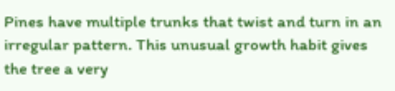Pines have multiple trunks that twist and turn in an irregular pattern. This unusual growth habit gives the tree a very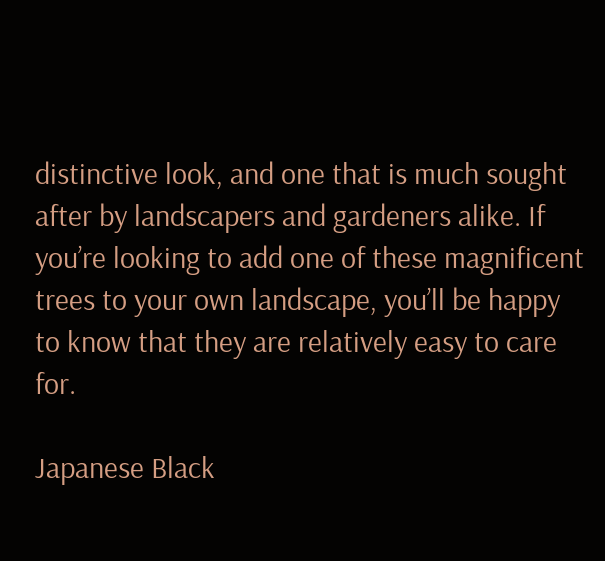distinctive look, and one that is much sought after by landscapers and gardeners alike. If you’re looking to add one of these magnificent trees to your own landscape, you’ll be happy to know that they are relatively easy to care for.

Japanese Black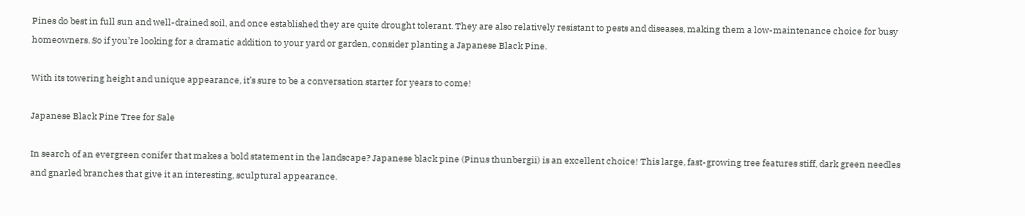Pines do best in full sun and well-drained soil, and once established they are quite drought tolerant. They are also relatively resistant to pests and diseases, making them a low-maintenance choice for busy homeowners. So if you’re looking for a dramatic addition to your yard or garden, consider planting a Japanese Black Pine.

With its towering height and unique appearance, it’s sure to be a conversation starter for years to come!

Japanese Black Pine Tree for Sale

In search of an evergreen conifer that makes a bold statement in the landscape? Japanese black pine (Pinus thunbergii) is an excellent choice! This large, fast-growing tree features stiff, dark green needles and gnarled branches that give it an interesting, sculptural appearance.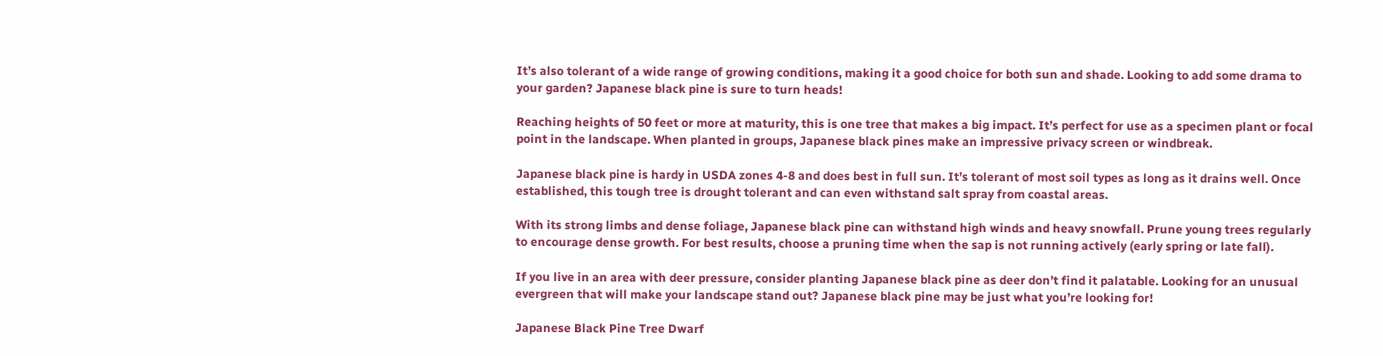It’s also tolerant of a wide range of growing conditions, making it a good choice for both sun and shade. Looking to add some drama to your garden? Japanese black pine is sure to turn heads!

Reaching heights of 50 feet or more at maturity, this is one tree that makes a big impact. It’s perfect for use as a specimen plant or focal point in the landscape. When planted in groups, Japanese black pines make an impressive privacy screen or windbreak.

Japanese black pine is hardy in USDA zones 4-8 and does best in full sun. It’s tolerant of most soil types as long as it drains well. Once established, this tough tree is drought tolerant and can even withstand salt spray from coastal areas.

With its strong limbs and dense foliage, Japanese black pine can withstand high winds and heavy snowfall. Prune young trees regularly to encourage dense growth. For best results, choose a pruning time when the sap is not running actively (early spring or late fall).

If you live in an area with deer pressure, consider planting Japanese black pine as deer don’t find it palatable. Looking for an unusual evergreen that will make your landscape stand out? Japanese black pine may be just what you’re looking for!

Japanese Black Pine Tree Dwarf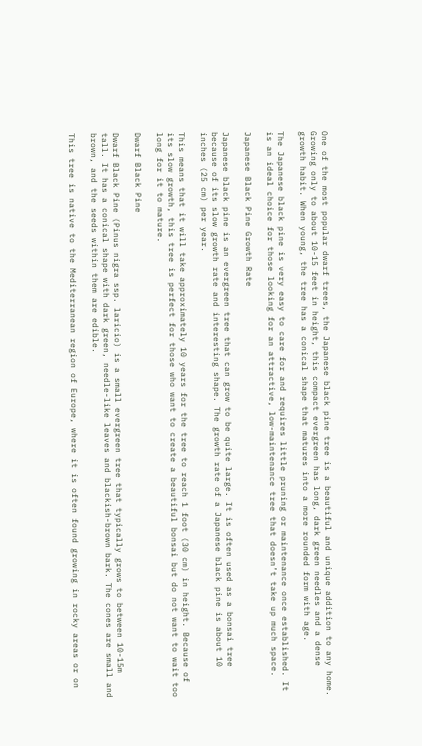One of the most popular dwarf trees, the Japanese black pine tree is a beautiful and unique addition to any home. Growing only to about 10-15 feet in height, this compact evergreen has long, dark green needles and a dense growth habit. When young, the tree has a conical shape that matures into a more rounded form with age.

The Japanese black pine is very easy to care for and requires little pruning or maintenance once established. It is an ideal choice for those looking for an attractive, low-maintenance tree that doesn’t take up much space.

Japanese Black Pine Growth Rate

Japanese black pine is an evergreen tree that can grow to be quite large. It is often used as a bonsai tree because of its slow growth rate and interesting shape. The growth rate of a Japanese black pine is about 10 inches (25 cm) per year.

This means that it will take approximately 10 years for the tree to reach 1 foot (30 cm) in height. Because of its slow growth, this tree is perfect for those who want to create a beautiful bonsai but do not want to wait too long for it to mature.

Dwarf Black Pine

Dwarf Black Pine (Pinus nigra ssp. laricio) is a small evergreen tree that typically grows to between 10-15m tall. It has a conical shape with dark green, needle-like leaves and blackish-brown bark. The cones are small and brown, and the seeds within them are edible.

This tree is native to the Mediterranean region of Europe, where it is often found growing in rocky areas or on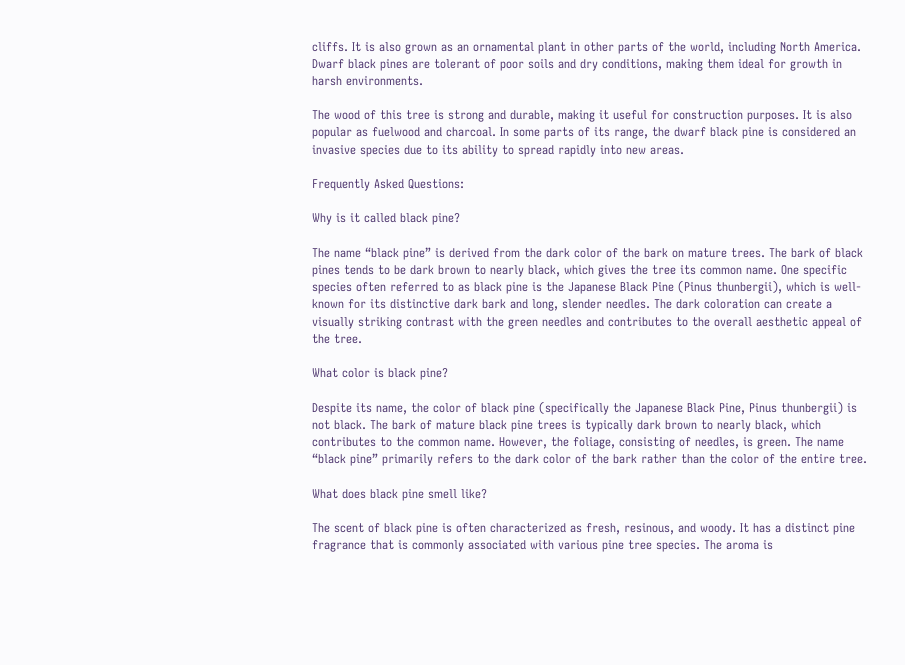cliffs. It is also grown as an ornamental plant in other parts of the world, including North America. Dwarf black pines are tolerant of poor soils and dry conditions, making them ideal for growth in harsh environments.

The wood of this tree is strong and durable, making it useful for construction purposes. It is also popular as fuelwood and charcoal. In some parts of its range, the dwarf black pine is considered an invasive species due to its ability to spread rapidly into new areas.

Frequently Asked Questions:

Why is it called black pine?

The name “black pine” is derived from the dark color of the bark on mature trees. The bark of black pines tends to be dark brown to nearly black, which gives the tree its common name. One specific species often referred to as black pine is the Japanese Black Pine (Pinus thunbergii), which is well-known for its distinctive dark bark and long, slender needles. The dark coloration can create a visually striking contrast with the green needles and contributes to the overall aesthetic appeal of the tree.

What color is black pine?

Despite its name, the color of black pine (specifically the Japanese Black Pine, Pinus thunbergii) is not black. The bark of mature black pine trees is typically dark brown to nearly black, which contributes to the common name. However, the foliage, consisting of needles, is green. The name “black pine” primarily refers to the dark color of the bark rather than the color of the entire tree.

What does black pine smell like?

The scent of black pine is often characterized as fresh, resinous, and woody. It has a distinct pine fragrance that is commonly associated with various pine tree species. The aroma is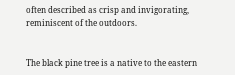often described as crisp and invigorating, reminiscent of the outdoors.


The black pine tree is a native to the eastern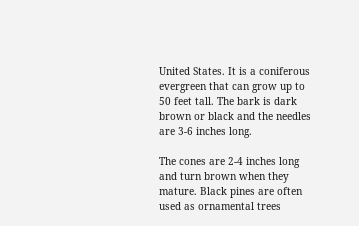United States. It is a coniferous evergreen that can grow up to 50 feet tall. The bark is dark brown or black and the needles are 3-6 inches long.

The cones are 2-4 inches long and turn brown when they mature. Black pines are often used as ornamental trees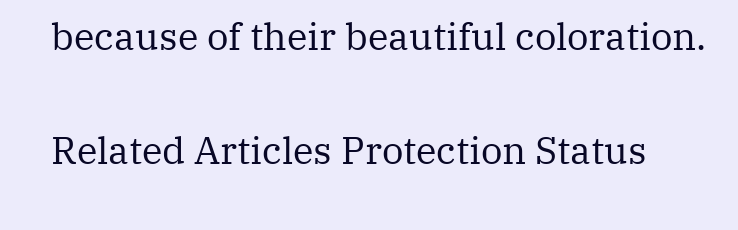because of their beautiful coloration.

Related Articles Protection Status